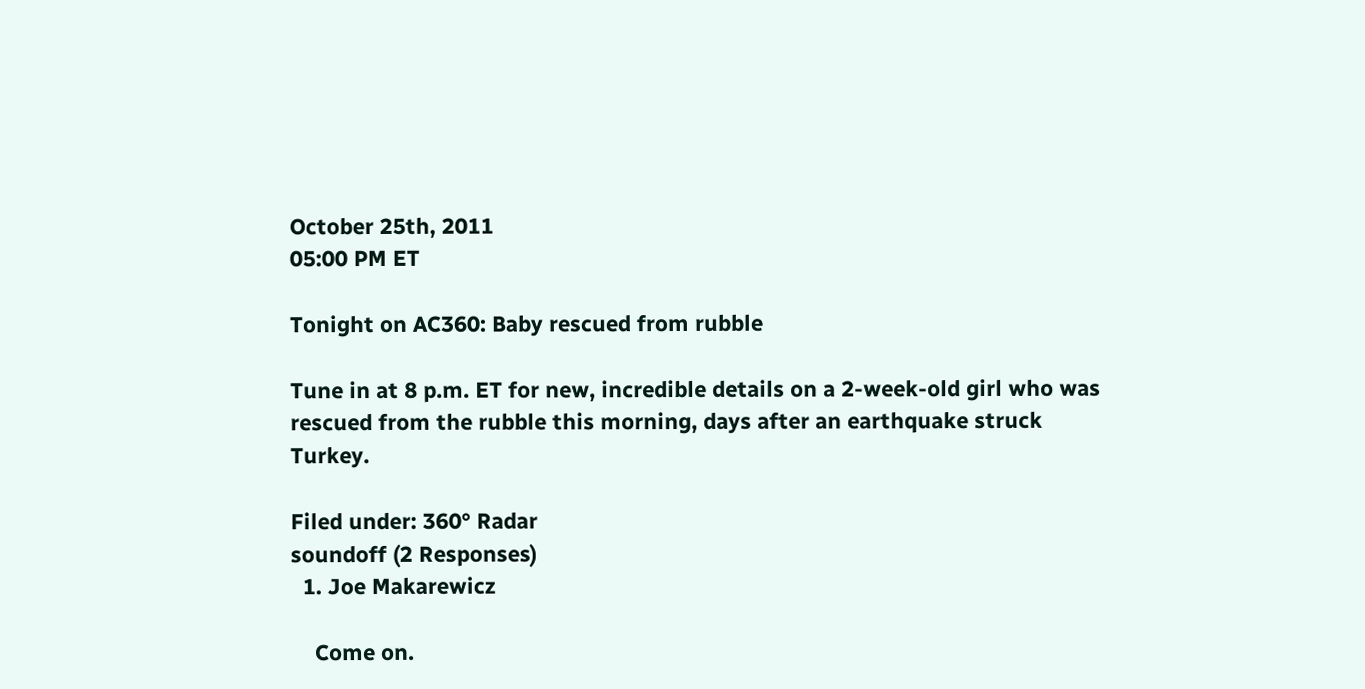October 25th, 2011
05:00 PM ET

Tonight on AC360: Baby rescued from rubble

Tune in at 8 p.m. ET for new, incredible details on a 2-week-old girl who was rescued from the rubble this morning, days after an earthquake struck Turkey.

Filed under: 360° Radar
soundoff (2 Responses)
  1. Joe Makarewicz

    Come on.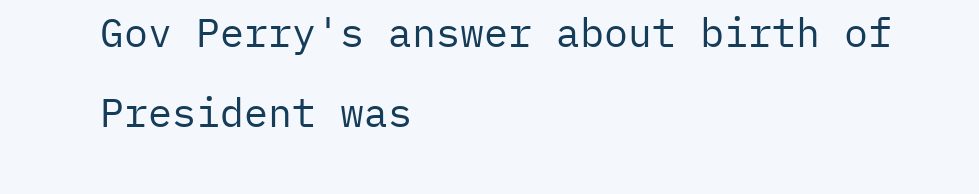Gov Perry's answer about birth of President was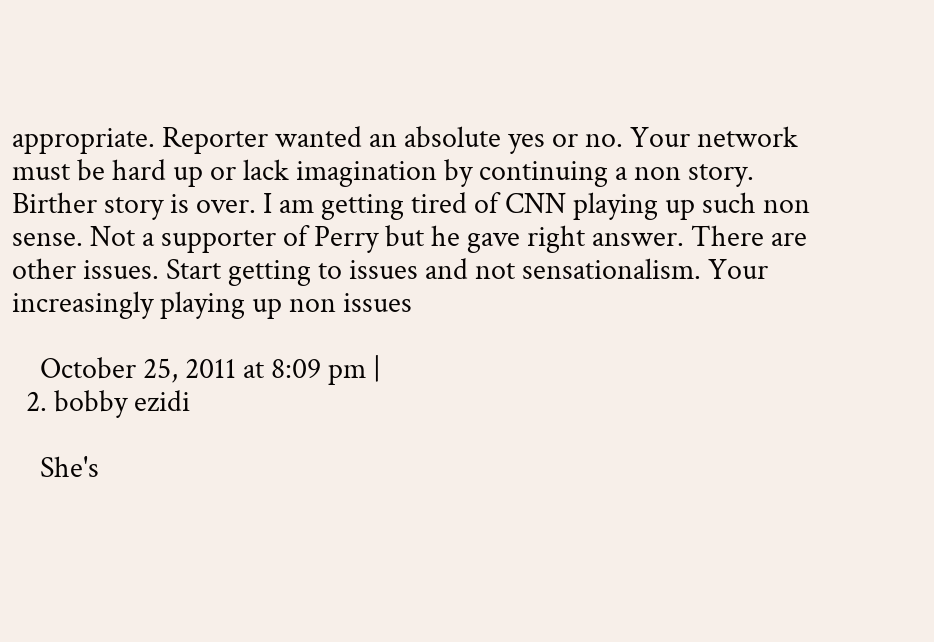appropriate. Reporter wanted an absolute yes or no. Your network must be hard up or lack imagination by continuing a non story. Birther story is over. I am getting tired of CNN playing up such non sense. Not a supporter of Perry but he gave right answer. There are other issues. Start getting to issues and not sensationalism. Your increasingly playing up non issues

    October 25, 2011 at 8:09 pm |
  2. bobby ezidi

    She's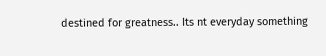destined for greatness.. Its nt everyday something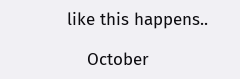like this happens..

    October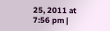25, 2011 at 7:56 pm |